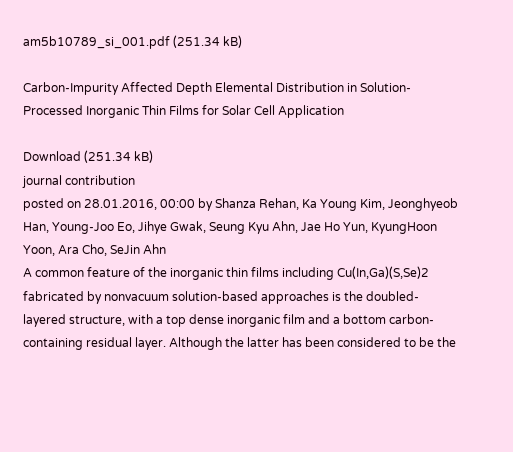am5b10789_si_001.pdf (251.34 kB)

Carbon-Impurity Affected Depth Elemental Distribution in Solution-Processed Inorganic Thin Films for Solar Cell Application

Download (251.34 kB)
journal contribution
posted on 28.01.2016, 00:00 by Shanza Rehan, Ka Young Kim, Jeonghyeob Han, Young-Joo Eo, Jihye Gwak, Seung Kyu Ahn, Jae Ho Yun, KyungHoon Yoon, Ara Cho, SeJin Ahn
A common feature of the inorganic thin films including Cu(In,Ga)(S,Se)2 fabricated by nonvacuum solution-based approaches is the doubled-layered structure, with a top dense inorganic film and a bottom carbon-containing residual layer. Although the latter has been considered to be the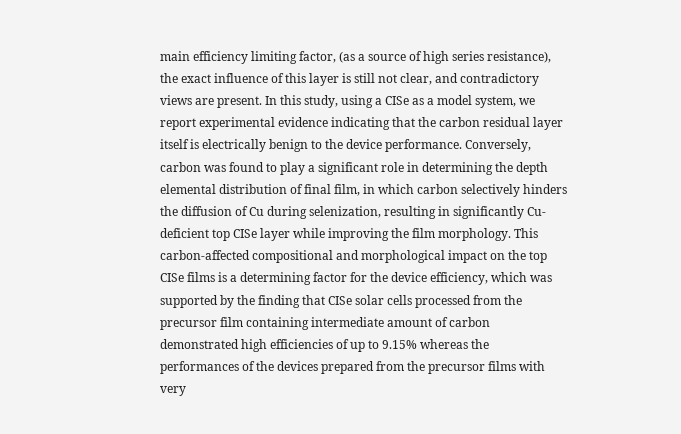main efficiency limiting factor, (as a source of high series resistance), the exact influence of this layer is still not clear, and contradictory views are present. In this study, using a CISe as a model system, we report experimental evidence indicating that the carbon residual layer itself is electrically benign to the device performance. Conversely, carbon was found to play a significant role in determining the depth elemental distribution of final film, in which carbon selectively hinders the diffusion of Cu during selenization, resulting in significantly Cu-deficient top CISe layer while improving the film morphology. This carbon-affected compositional and morphological impact on the top CISe films is a determining factor for the device efficiency, which was supported by the finding that CISe solar cells processed from the precursor film containing intermediate amount of carbon demonstrated high efficiencies of up to 9.15% whereas the performances of the devices prepared from the precursor films with very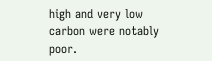high and very low carbon were notably poor.